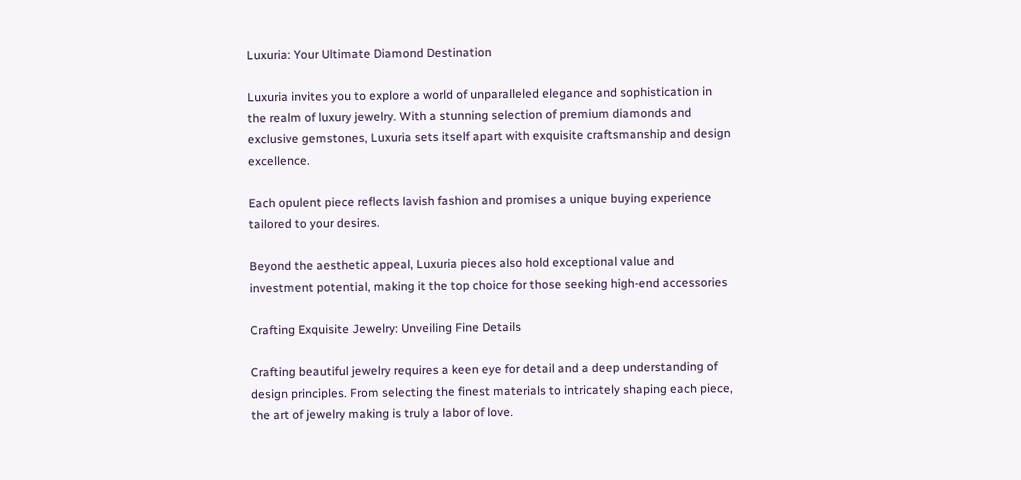Luxuria: Your Ultimate Diamond Destination

Luxuria invites you to explore a world of unparalleled elegance and sophistication in the realm of luxury jewelry. With a stunning selection of premium diamonds and exclusive gemstones, Luxuria sets itself apart with exquisite craftsmanship and design excellence.

Each opulent piece reflects lavish fashion and promises a unique buying experience tailored to your desires.

Beyond the aesthetic appeal, Luxuria pieces also hold exceptional value and investment potential, making it the top choice for those seeking high-end accessories

Crafting Exquisite Jewelry: Unveiling Fine Details

Crafting beautiful jewelry requires a keen eye for detail and a deep understanding of design principles. From selecting the finest materials to intricately shaping each piece, the art of jewelry making is truly a labor of love.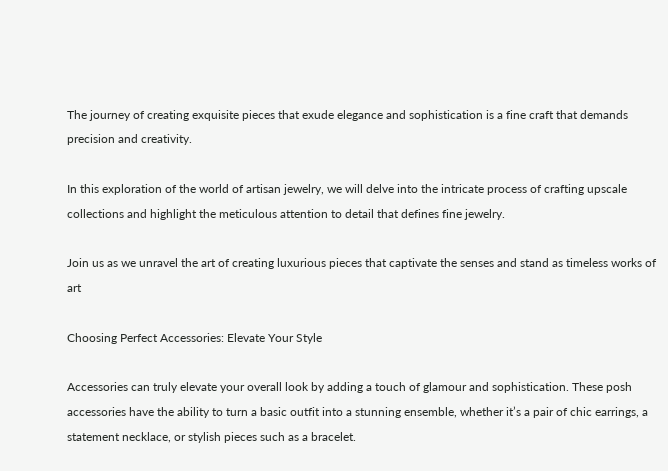The journey of creating exquisite pieces that exude elegance and sophistication is a fine craft that demands precision and creativity.

In this exploration of the world of artisan jewelry, we will delve into the intricate process of crafting upscale collections and highlight the meticulous attention to detail that defines fine jewelry.

Join us as we unravel the art of creating luxurious pieces that captivate the senses and stand as timeless works of art

Choosing Perfect Accessories: Elevate Your Style

Accessories can truly elevate your overall look by adding a touch of glamour and sophistication. These posh accessories have the ability to turn a basic outfit into a stunning ensemble, whether it’s a pair of chic earrings, a statement necklace, or stylish pieces such as a bracelet.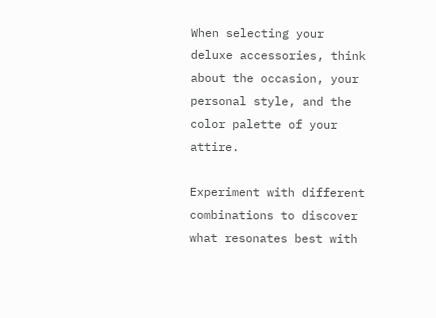When selecting your deluxe accessories, think about the occasion, your personal style, and the color palette of your attire.

Experiment with different combinations to discover what resonates best with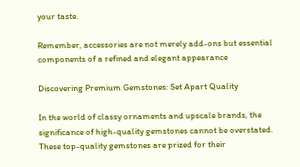your taste.

Remember, accessories are not merely add-ons but essential components of a refined and elegant appearance

Discovering Premium Gemstones: Set Apart Quality

In the world of classy ornaments and upscale brands, the significance of high-quality gemstones cannot be overstated. These top-quality gemstones are prized for their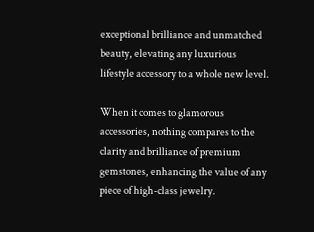exceptional brilliance and unmatched beauty, elevating any luxurious lifestyle accessory to a whole new level.

When it comes to glamorous accessories, nothing compares to the clarity and brilliance of premium gemstones, enhancing the value of any piece of high-class jewelry.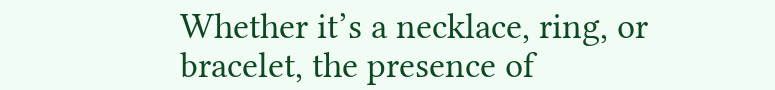Whether it’s a necklace, ring, or bracelet, the presence of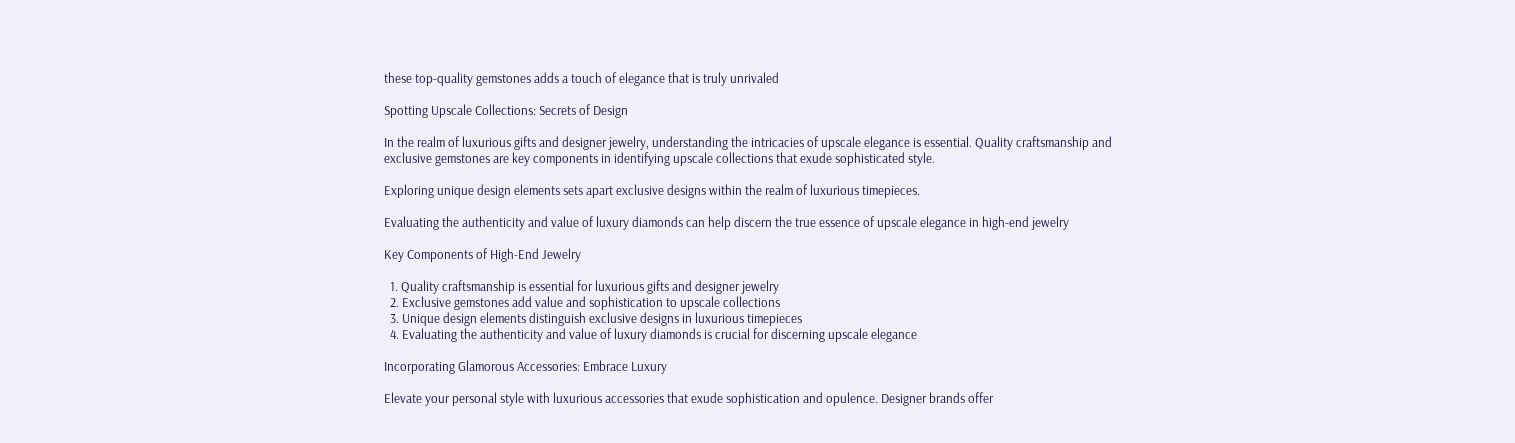these top-quality gemstones adds a touch of elegance that is truly unrivaled

Spotting Upscale Collections: Secrets of Design

In the realm of luxurious gifts and designer jewelry, understanding the intricacies of upscale elegance is essential. Quality craftsmanship and exclusive gemstones are key components in identifying upscale collections that exude sophisticated style.

Exploring unique design elements sets apart exclusive designs within the realm of luxurious timepieces.

Evaluating the authenticity and value of luxury diamonds can help discern the true essence of upscale elegance in high-end jewelry

Key Components of High-End Jewelry

  1. Quality craftsmanship is essential for luxurious gifts and designer jewelry
  2. Exclusive gemstones add value and sophistication to upscale collections
  3. Unique design elements distinguish exclusive designs in luxurious timepieces
  4. Evaluating the authenticity and value of luxury diamonds is crucial for discerning upscale elegance

Incorporating Glamorous Accessories: Embrace Luxury

Elevate your personal style with luxurious accessories that exude sophistication and opulence. Designer brands offer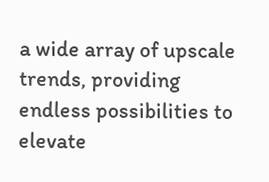a wide array of upscale trends, providing endless possibilities to elevate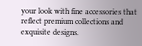your look with fine accessories that reflect premium collections and exquisite designs.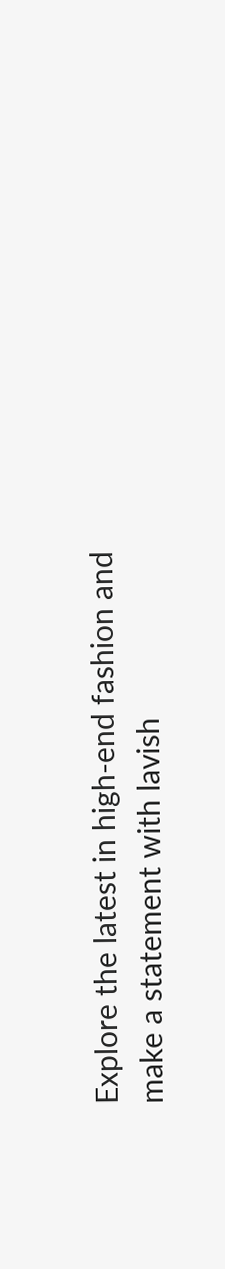Explore the latest in high-end fashion and make a statement with lavish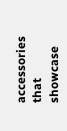accessories that showcase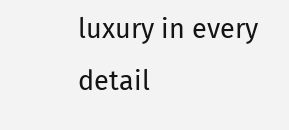luxury in every detail